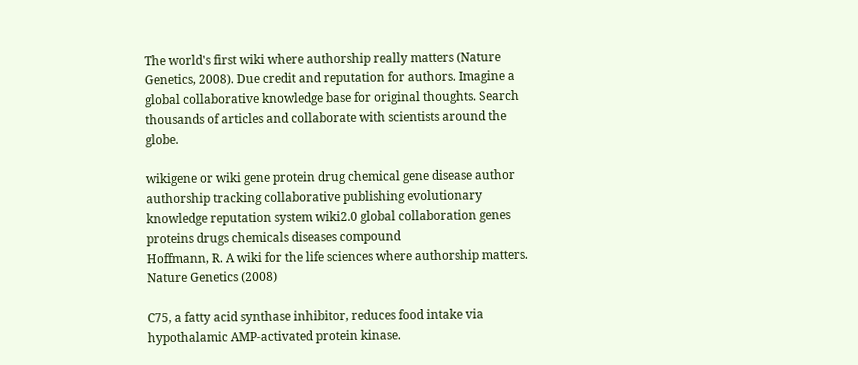The world's first wiki where authorship really matters (Nature Genetics, 2008). Due credit and reputation for authors. Imagine a global collaborative knowledge base for original thoughts. Search thousands of articles and collaborate with scientists around the globe.

wikigene or wiki gene protein drug chemical gene disease author authorship tracking collaborative publishing evolutionary knowledge reputation system wiki2.0 global collaboration genes proteins drugs chemicals diseases compound
Hoffmann, R. A wiki for the life sciences where authorship matters. Nature Genetics (2008)

C75, a fatty acid synthase inhibitor, reduces food intake via hypothalamic AMP-activated protein kinase.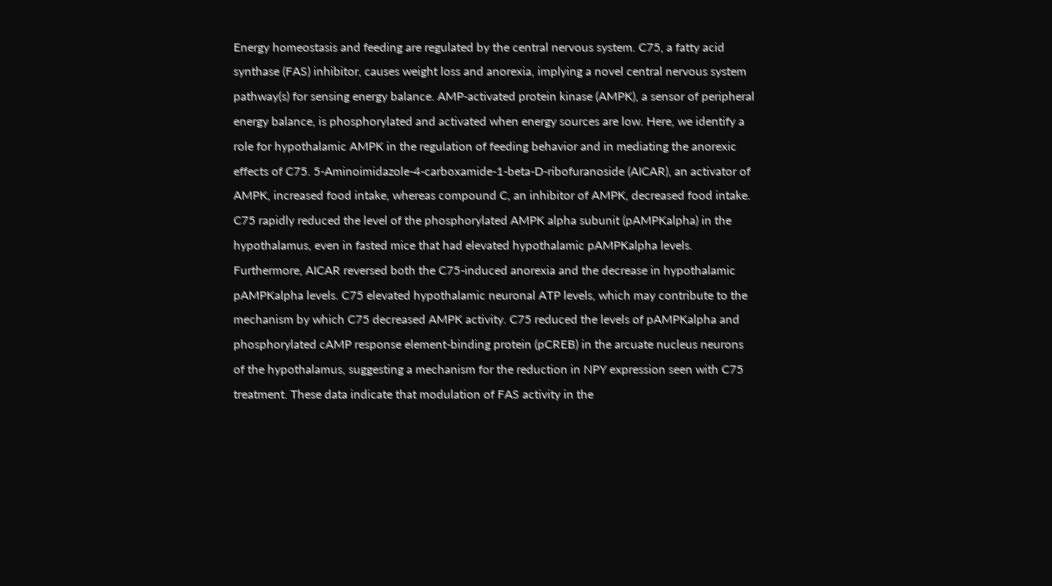Energy homeostasis and feeding are regulated by the central nervous system. C75, a fatty acid synthase (FAS) inhibitor, causes weight loss and anorexia, implying a novel central nervous system pathway(s) for sensing energy balance. AMP-activated protein kinase (AMPK), a sensor of peripheral energy balance, is phosphorylated and activated when energy sources are low. Here, we identify a role for hypothalamic AMPK in the regulation of feeding behavior and in mediating the anorexic effects of C75. 5-Aminoimidazole-4-carboxamide-1-beta-D-ribofuranoside (AICAR), an activator of AMPK, increased food intake, whereas compound C, an inhibitor of AMPK, decreased food intake. C75 rapidly reduced the level of the phosphorylated AMPK alpha subunit (pAMPKalpha) in the hypothalamus, even in fasted mice that had elevated hypothalamic pAMPKalpha levels. Furthermore, AICAR reversed both the C75-induced anorexia and the decrease in hypothalamic pAMPKalpha levels. C75 elevated hypothalamic neuronal ATP levels, which may contribute to the mechanism by which C75 decreased AMPK activity. C75 reduced the levels of pAMPKalpha and phosphorylated cAMP response element-binding protein (pCREB) in the arcuate nucleus neurons of the hypothalamus, suggesting a mechanism for the reduction in NPY expression seen with C75 treatment. These data indicate that modulation of FAS activity in the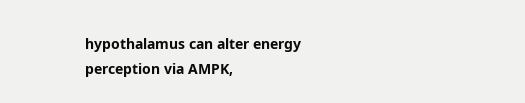hypothalamus can alter energy perception via AMPK,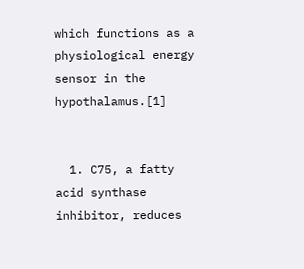which functions as a physiological energy sensor in the hypothalamus.[1]


  1. C75, a fatty acid synthase inhibitor, reduces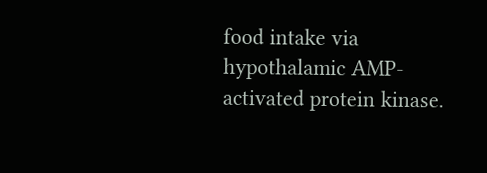food intake via hypothalamic AMP-activated protein kinase.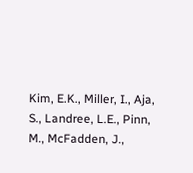Kim, E.K., Miller, I., Aja, S., Landree, L.E., Pinn, M., McFadden, J.,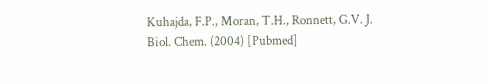Kuhajda, F.P., Moran, T.H., Ronnett, G.V. J. Biol. Chem. (2004) [Pubmed]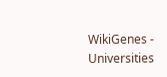WikiGenes - Universities